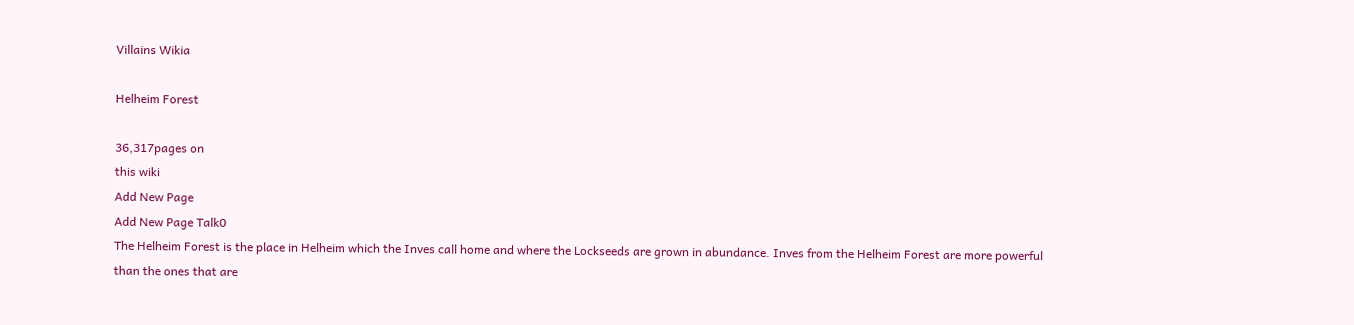Villains Wikia

Helheim Forest

36,317pages on
this wiki
Add New Page
Add New Page Talk0
The Helheim Forest is the place in Helheim which the Inves call home and where the Lockseeds are grown in abundance. Inves from the Helheim Forest are more powerful than the ones that are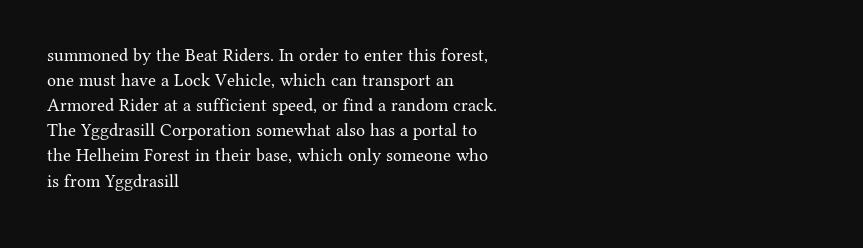summoned by the Beat Riders. In order to enter this forest, one must have a Lock Vehicle, which can transport an Armored Rider at a sufficient speed, or find a random crack. The Yggdrasill Corporation somewhat also has a portal to the Helheim Forest in their base, which only someone who is from Yggdrasill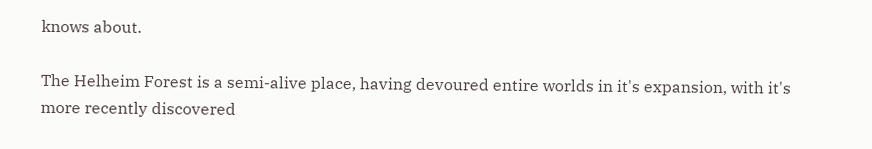knows about.

The Helheim Forest is a semi-alive place, having devoured entire worlds in it's expansion, with it's more recently discovered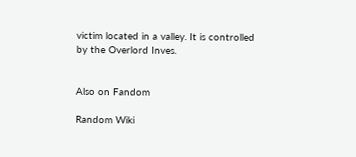victim located in a valley. It is controlled by the Overlord Inves.


Also on Fandom

Random Wiki